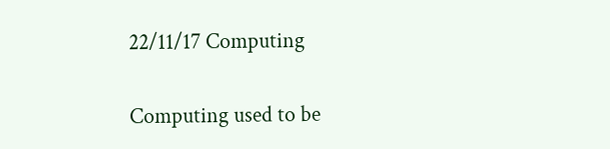22/11/17 Computing

Computing used to be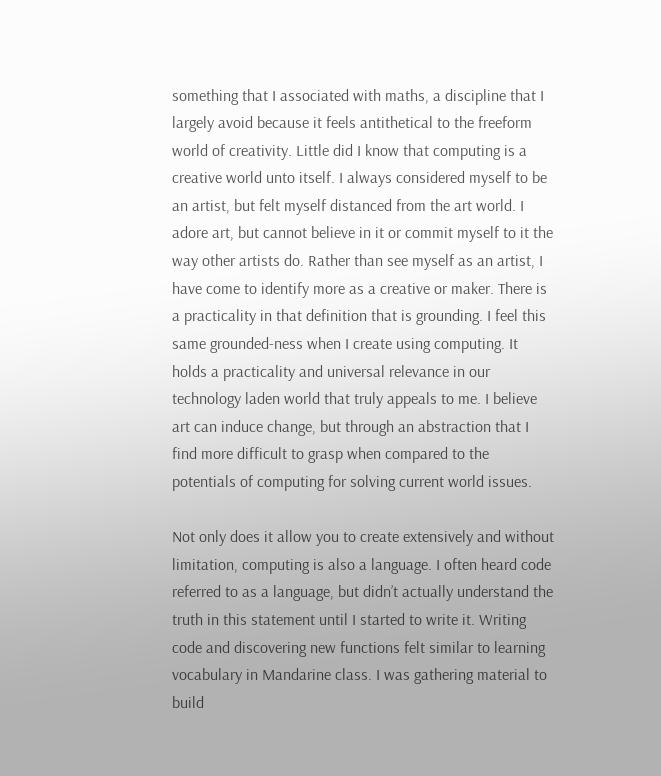something that I associated with maths, a discipline that I largely avoid because it feels antithetical to the freeform world of creativity. Little did I know that computing is a creative world unto itself. I always considered myself to be an artist, but felt myself distanced from the art world. I adore art, but cannot believe in it or commit myself to it the way other artists do. Rather than see myself as an artist, I have come to identify more as a creative or maker. There is a practicality in that definition that is grounding. I feel this same grounded-ness when I create using computing. It holds a practicality and universal relevance in our technology laden world that truly appeals to me. I believe art can induce change, but through an abstraction that I find more difficult to grasp when compared to the potentials of computing for solving current world issues.

Not only does it allow you to create extensively and without limitation, computing is also a language. I often heard code referred to as a language, but didn’t actually understand the truth in this statement until I started to write it. Writing code and discovering new functions felt similar to learning vocabulary in Mandarine class. I was gathering material to build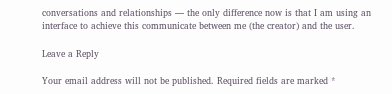conversations and relationships — the only difference now is that I am using an interface to achieve this communicate between me (the creator) and the user.

Leave a Reply

Your email address will not be published. Required fields are marked *